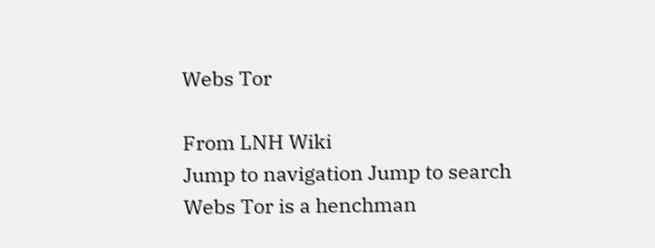Webs Tor

From LNH Wiki
Jump to navigation Jump to search
Webs Tor is a henchman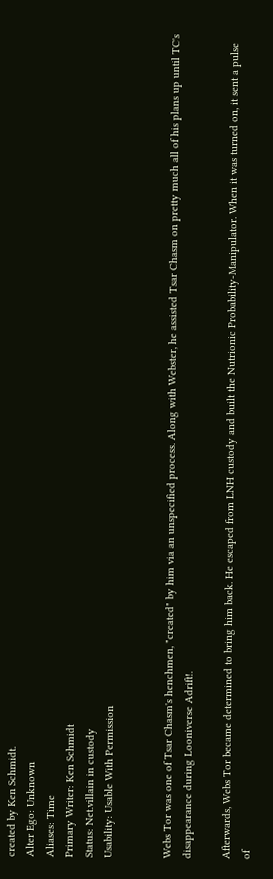created by Ken Schmidt.
Alter Ego: Unknown
Aliases: Time
Primary Writer: Ken Schmidt
Status: Net.villain in custody
Usability: Usable With Permission


Webs Tor was one of Tsar Chasm's henchmen, "created" by him via an unspecified process. Along with Webster, he assisted Tsar Chasm on pretty much all of his plans up until TC's disappearance during Looniverse Adrift!.

Afterwards, Webs Tor became determined to bring him back. He escaped from LNH custody and built the Nutrionic Probability-Manipulator. When it was turned on, it sent a pulse of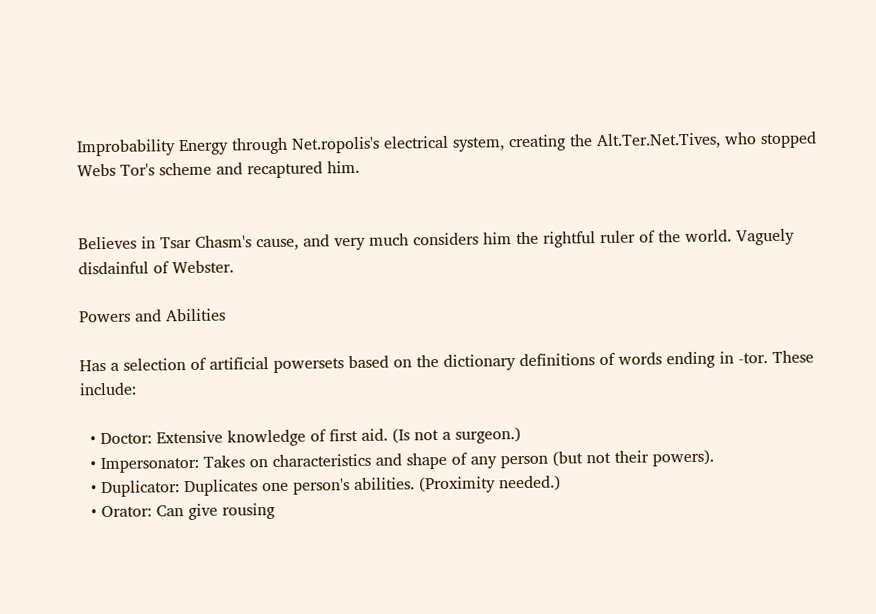Improbability Energy through Net.ropolis's electrical system, creating the Alt.Ter.Net.Tives, who stopped Webs Tor's scheme and recaptured him.


Believes in Tsar Chasm's cause, and very much considers him the rightful ruler of the world. Vaguely disdainful of Webster.

Powers and Abilities

Has a selection of artificial powersets based on the dictionary definitions of words ending in -tor. These include:

  • Doctor: Extensive knowledge of first aid. (Is not a surgeon.)
  • Impersonator: Takes on characteristics and shape of any person (but not their powers).
  • Duplicator: Duplicates one person's abilities. (Proximity needed.)
  • Orator: Can give rousing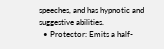speeches, and has hypnotic and suggestive abilities.
  • Protector: Emits a half-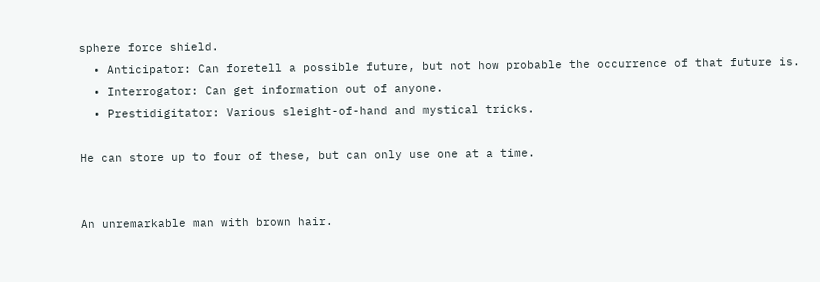sphere force shield.
  • Anticipator: Can foretell a possible future, but not how probable the occurrence of that future is.
  • Interrogator: Can get information out of anyone.
  • Prestidigitator: Various sleight-of-hand and mystical tricks.

He can store up to four of these, but can only use one at a time.


An unremarkable man with brown hair.